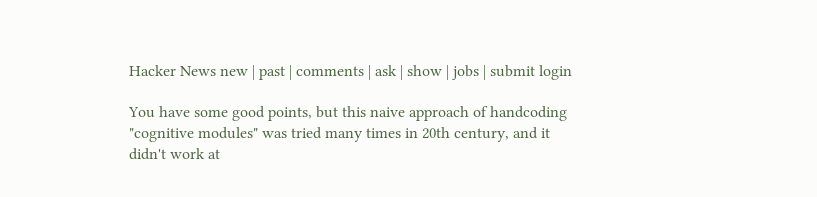Hacker News new | past | comments | ask | show | jobs | submit login

You have some good points, but this naive approach of handcoding "cognitive modules" was tried many times in 20th century, and it didn't work at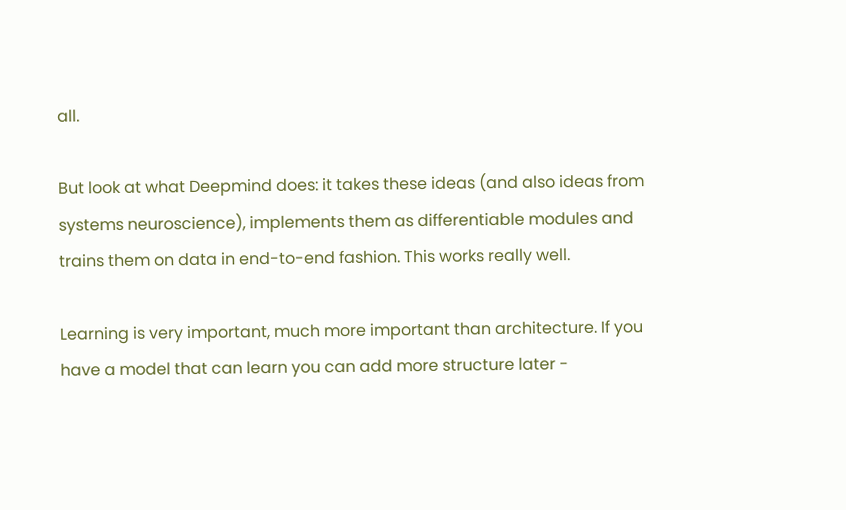all.

But look at what Deepmind does: it takes these ideas (and also ideas from systems neuroscience), implements them as differentiable modules and trains them on data in end-to-end fashion. This works really well.

Learning is very important, much more important than architecture. If you have a model that can learn you can add more structure later -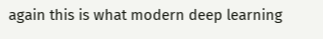again this is what modern deep learning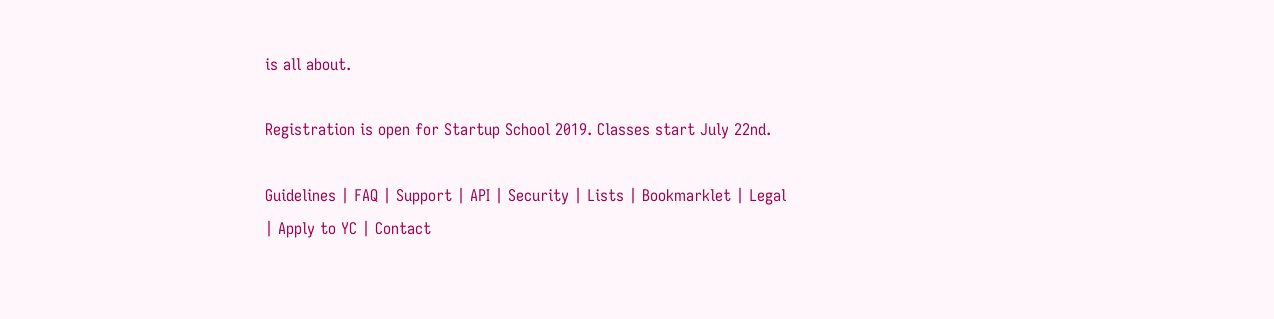is all about.

Registration is open for Startup School 2019. Classes start July 22nd.

Guidelines | FAQ | Support | API | Security | Lists | Bookmarklet | Legal | Apply to YC | Contact